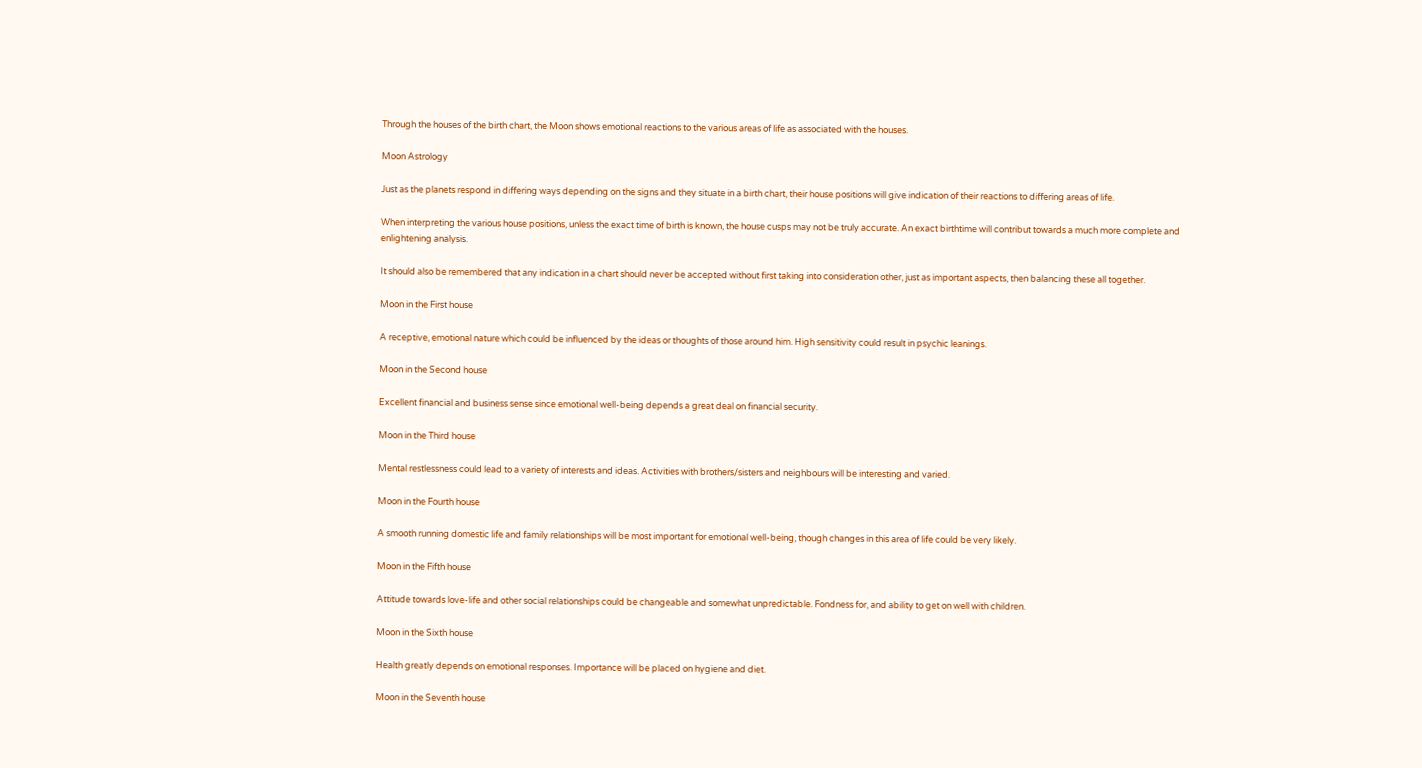Through the houses of the birth chart, the Moon shows emotional reactions to the various areas of life as associated with the houses.

Moon Astrology

Just as the planets respond in differing ways depending on the signs and they situate in a birth chart, their house positions will give indication of their reactions to differing areas of life.

When interpreting the various house positions, unless the exact time of birth is known, the house cusps may not be truly accurate. An exact birthtime will contribut towards a much more complete and enlightening analysis.

It should also be remembered that any indication in a chart should never be accepted without first taking into consideration other, just as important aspects, then balancing these all together.

Moon in the First house

A receptive, emotional nature which could be influenced by the ideas or thoughts of those around him. High sensitivity could result in psychic leanings.

Moon in the Second house

Excellent financial and business sense since emotional well-being depends a great deal on financial security.

Moon in the Third house

Mental restlessness could lead to a variety of interests and ideas. Activities with brothers/sisters and neighbours will be interesting and varied.

Moon in the Fourth house

A smooth running domestic life and family relationships will be most important for emotional well-being, though changes in this area of life could be very likely.

Moon in the Fifth house

Attitude towards love-life and other social relationships could be changeable and somewhat unpredictable. Fondness for, and ability to get on well with children.

Moon in the Sixth house

Health greatly depends on emotional responses. Importance will be placed on hygiene and diet.

Moon in the Seventh house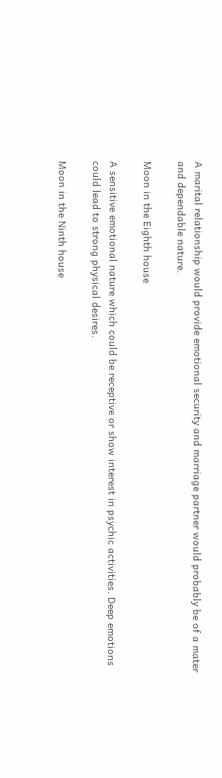A marital relationship would provide emotional security and marriage partner would probably be of a mater and dependable nature.

Moon in the Eighth house

A sensitive emotional nature which could be receptive or show interest in psychic activities. Deep emotions could lead to strong physical desires.

Moon in the Ninth house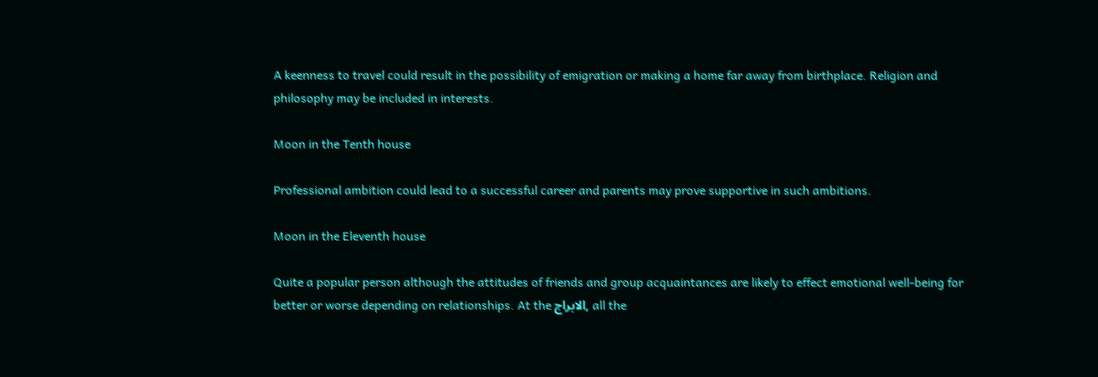A keenness to travel could result in the possibility of emigration or making a home far away from birthplace. Religion and philosophy may be included in interests.

Moon in the Tenth house

Professional ambition could lead to a successful career and parents may prove supportive in such ambitions.

Moon in the Eleventh house

Quite a popular person although the attitudes of friends and group acquaintances are likely to effect emotional well-being for better or worse depending on relationships. At the الابراج, all the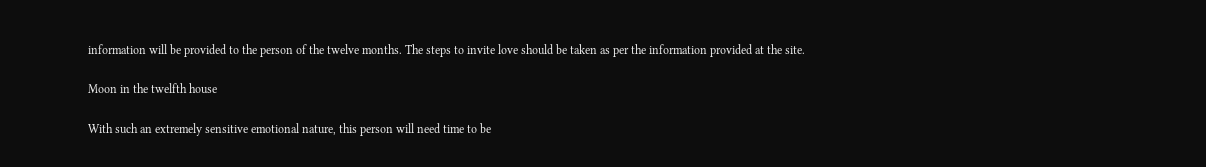information will be provided to the person of the twelve months. The steps to invite love should be taken as per the information provided at the site.

Moon in the twelfth house

With such an extremely sensitive emotional nature, this person will need time to be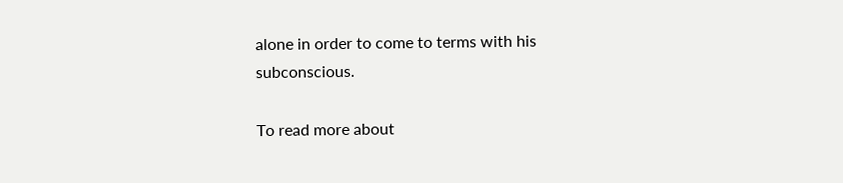alone in order to come to terms with his subconscious.

To read more about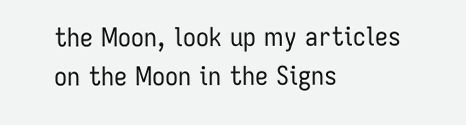the Moon, look up my articles on the Moon in the Signs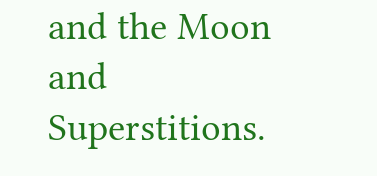and the Moon and Superstitions.